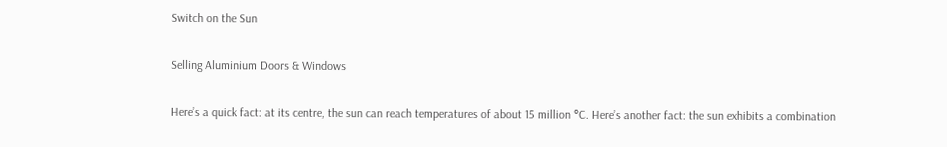Switch on the Sun

Selling Aluminium Doors & Windows

Here’s a quick fact: at its centre, the sun can reach temperatures of about 15 million °C. Here’s another fact: the sun exhibits a combination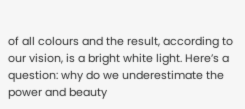of all colours and the result, according to our vision, is a bright white light. Here’s a question: why do we underestimate the power and beauty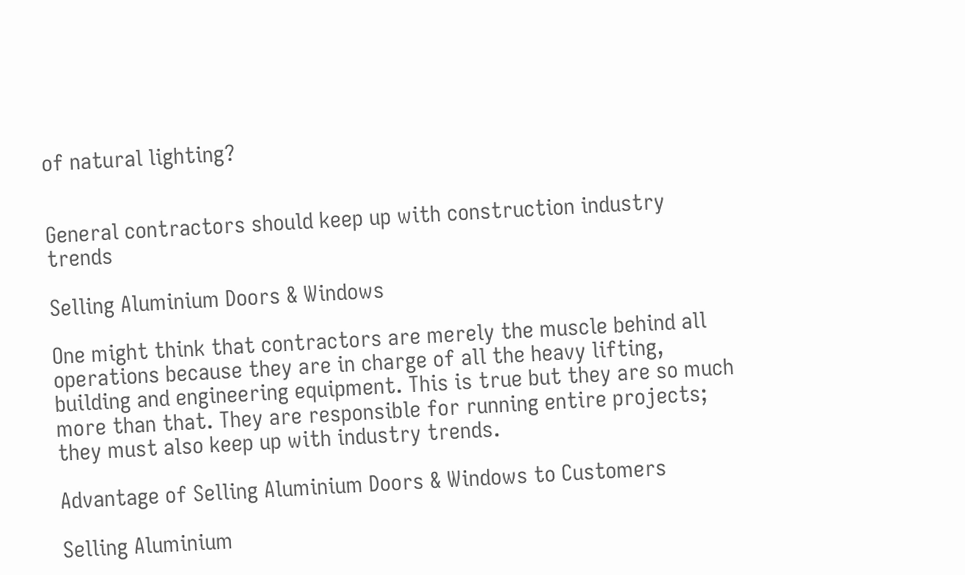of natural lighting?


General contractors should keep up with construction industry trends

Selling Aluminium Doors & Windows

One might think that contractors are merely the muscle behind all operations because they are in charge of all the heavy lifting, building and engineering equipment. This is true but they are so much more than that. They are responsible for running entire projects; they must also keep up with industry trends.

Advantage of Selling Aluminium Doors & Windows to Customers

Selling Aluminium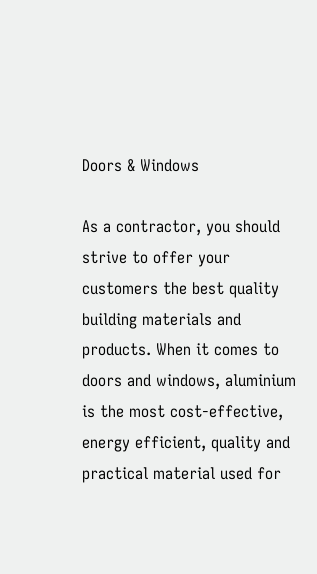Doors & Windows

As a contractor, you should strive to offer your customers the best quality building materials and products. When it comes to doors and windows, aluminium is the most cost-effective, energy efficient, quality and practical material used for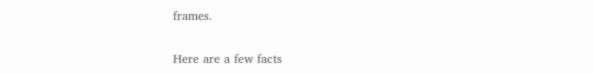frames.

Here are a few facts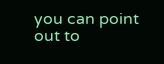you can point out to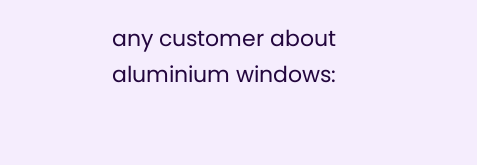any customer about aluminium windows: